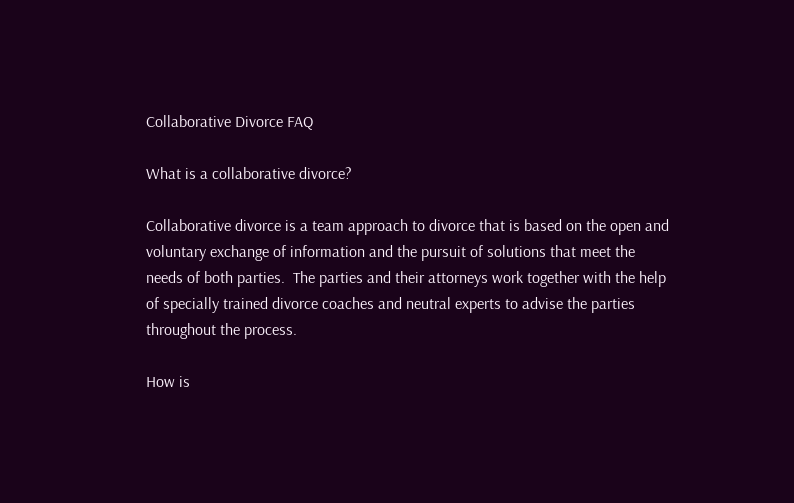Collaborative Divorce FAQ

What is a collaborative divorce?

Collaborative divorce is a team approach to divorce that is based on the open and voluntary exchange of information and the pursuit of solutions that meet the needs of both parties.  The parties and their attorneys work together with the help of specially trained divorce coaches and neutral experts to advise the parties throughout the process.

How is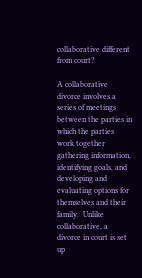collaborative different from court?

A collaborative divorce involves a series of meetings between the parties in which the parties work together gathering information, identifying goals, and developing and evaluating options for themselves and their family.  Unlike collaborative, a divorce in court is set up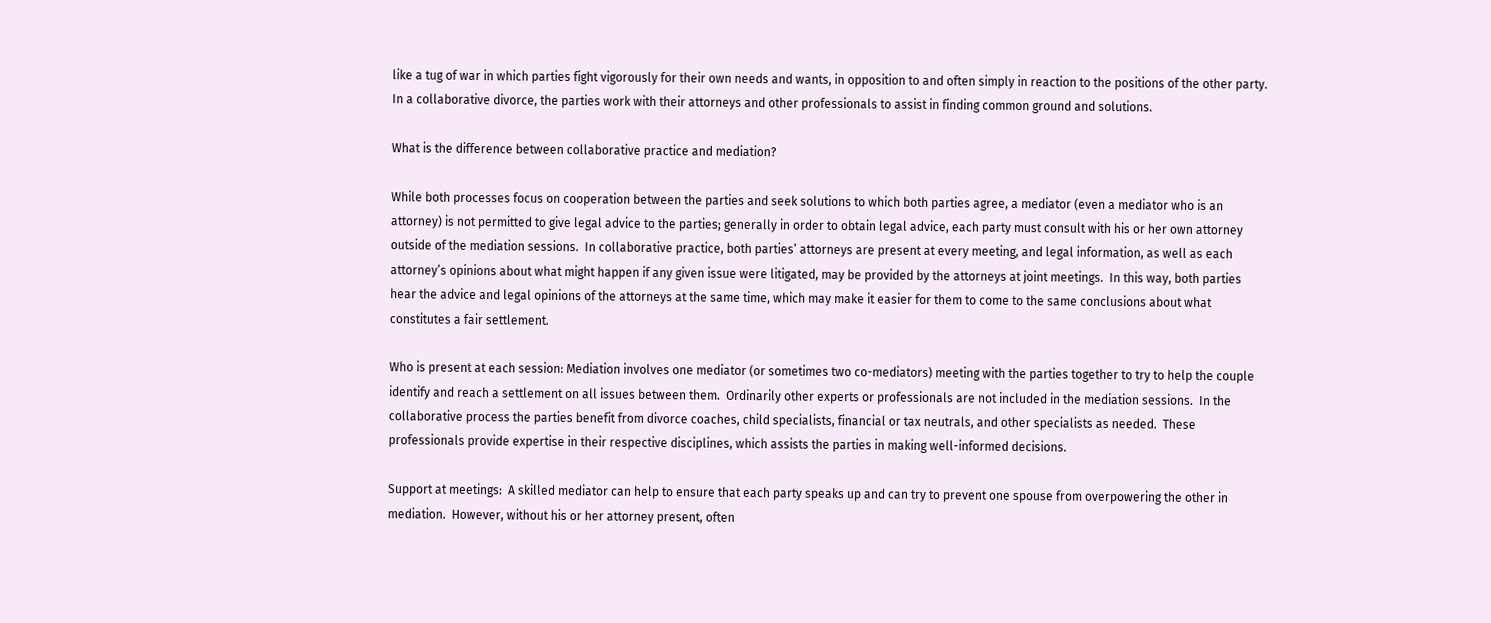like a tug of war in which parties fight vigorously for their own needs and wants, in opposition to and often simply in reaction to the positions of the other party. In a collaborative divorce, the parties work with their attorneys and other professionals to assist in finding common ground and solutions.

What is the difference between collaborative practice and mediation?

While both processes focus on cooperation between the parties and seek solutions to which both parties agree, a mediator (even a mediator who is an attorney) is not permitted to give legal advice to the parties; generally in order to obtain legal advice, each party must consult with his or her own attorney outside of the mediation sessions.  In collaborative practice, both parties’ attorneys are present at every meeting, and legal information, as well as each attorney’s opinions about what might happen if any given issue were litigated, may be provided by the attorneys at joint meetings.  In this way, both parties hear the advice and legal opinions of the attorneys at the same time, which may make it easier for them to come to the same conclusions about what constitutes a fair settlement.

Who is present at each session: Mediation involves one mediator (or sometimes two co-mediators) meeting with the parties together to try to help the couple identify and reach a settlement on all issues between them.  Ordinarily other experts or professionals are not included in the mediation sessions.  In the collaborative process the parties benefit from divorce coaches, child specialists, financial or tax neutrals, and other specialists as needed.  These professionals provide expertise in their respective disciplines, which assists the parties in making well-informed decisions.

Support at meetings:  A skilled mediator can help to ensure that each party speaks up and can try to prevent one spouse from overpowering the other in mediation.  However, without his or her attorney present, often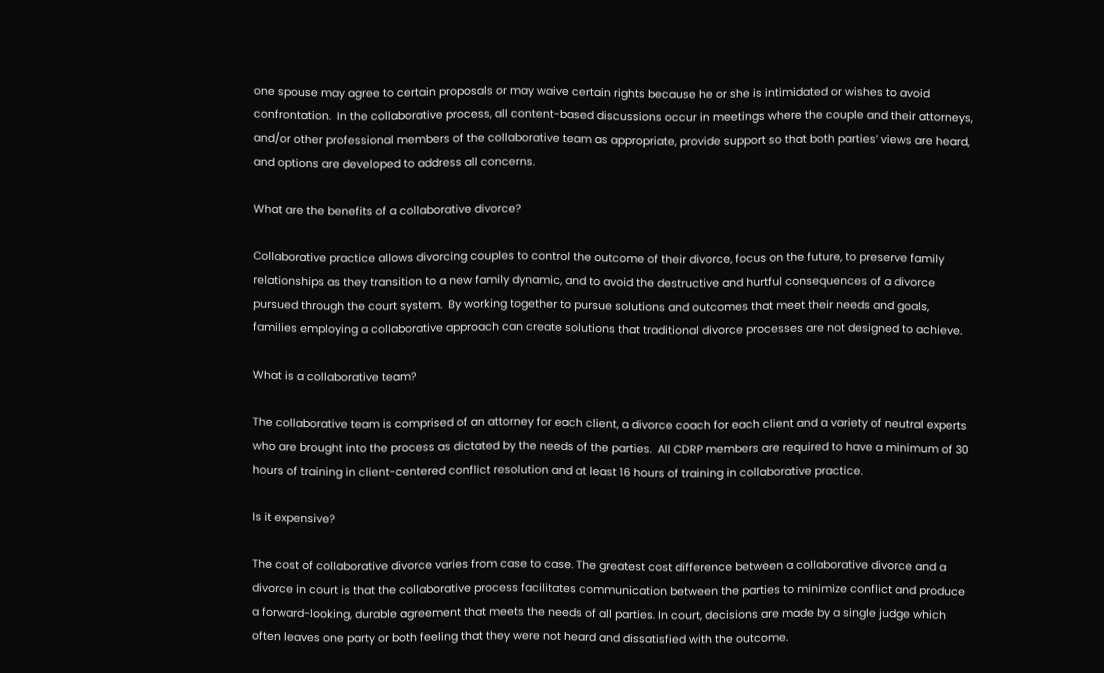one spouse may agree to certain proposals or may waive certain rights because he or she is intimidated or wishes to avoid confrontation.  In the collaborative process, all content-based discussions occur in meetings where the couple and their attorneys, and/or other professional members of the collaborative team as appropriate, provide support so that both parties’ views are heard, and options are developed to address all concerns.

What are the benefits of a collaborative divorce?

Collaborative practice allows divorcing couples to control the outcome of their divorce, focus on the future, to preserve family relationships as they transition to a new family dynamic, and to avoid the destructive and hurtful consequences of a divorce pursued through the court system.  By working together to pursue solutions and outcomes that meet their needs and goals, families employing a collaborative approach can create solutions that traditional divorce processes are not designed to achieve.

What is a collaborative team?

The collaborative team is comprised of an attorney for each client, a divorce coach for each client and a variety of neutral experts who are brought into the process as dictated by the needs of the parties.  All CDRP members are required to have a minimum of 30 hours of training in client-centered conflict resolution and at least 16 hours of training in collaborative practice.

Is it expensive?

The cost of collaborative divorce varies from case to case. The greatest cost difference between a collaborative divorce and a divorce in court is that the collaborative process facilitates communication between the parties to minimize conflict and produce a forward-looking, durable agreement that meets the needs of all parties. In court, decisions are made by a single judge which often leaves one party or both feeling that they were not heard and dissatisfied with the outcome.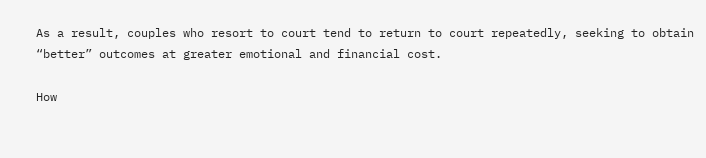As a result, couples who resort to court tend to return to court repeatedly, seeking to obtain “better” outcomes at greater emotional and financial cost.

How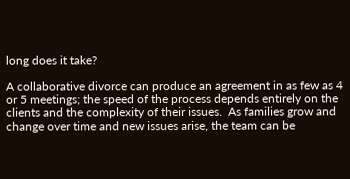long does it take?

A collaborative divorce can produce an agreement in as few as 4 or 5 meetings; the speed of the process depends entirely on the clients and the complexity of their issues.  As families grow and change over time and new issues arise, the team can be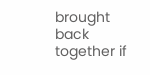brought back together if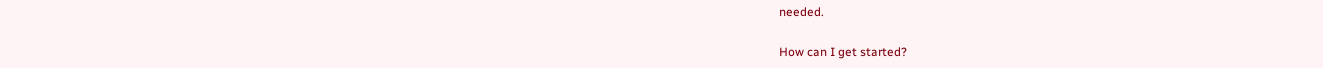needed.

How can I get started?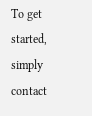To get started, simply contact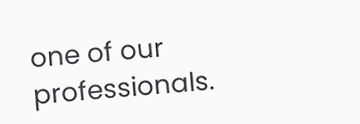one of our professionals.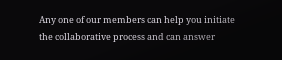Any one of our members can help you initiate the collaborative process and can answer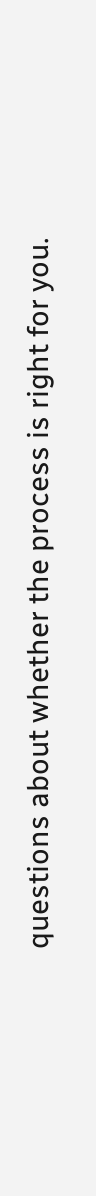questions about whether the process is right for you.